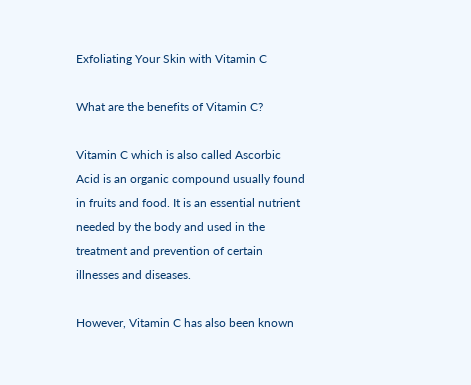Exfoliating Your Skin with Vitamin C

What are the benefits of Vitamin C?

Vitamin C which is also called Ascorbic Acid is an organic compound usually found in fruits and food. It is an essential nutrient needed by the body and used in the treatment and prevention of certain illnesses and diseases.

However, Vitamin C has also been known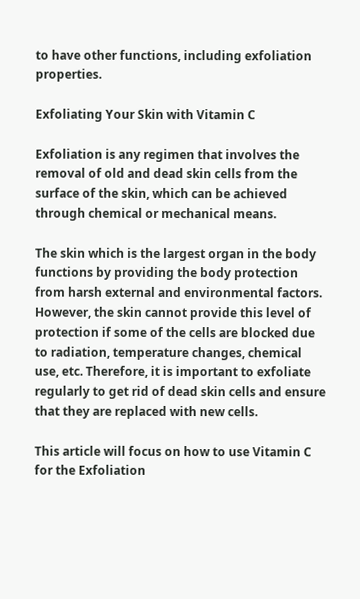to have other functions, including exfoliation properties.

Exfoliating Your Skin with Vitamin C

Exfoliation is any regimen that involves the removal of old and dead skin cells from the surface of the skin, which can be achieved through chemical or mechanical means.

The skin which is the largest organ in the body functions by providing the body protection from harsh external and environmental factors. However, the skin cannot provide this level of protection if some of the cells are blocked due to radiation, temperature changes, chemical use, etc. Therefore, it is important to exfoliate regularly to get rid of dead skin cells and ensure that they are replaced with new cells.

This article will focus on how to use Vitamin C for the Exfoliation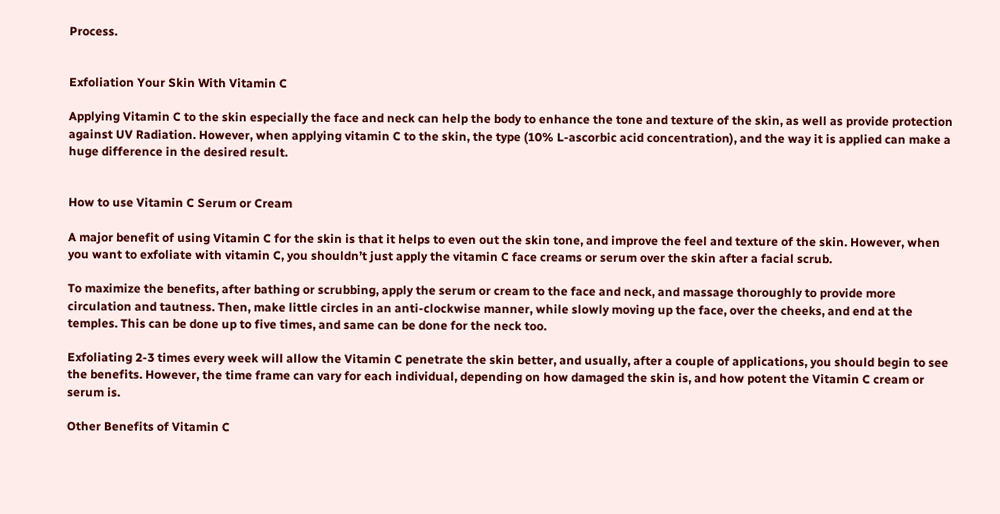Process.


Exfoliation Your Skin With Vitamin C

Applying Vitamin C to the skin especially the face and neck can help the body to enhance the tone and texture of the skin, as well as provide protection against UV Radiation. However, when applying vitamin C to the skin, the type (10% L-ascorbic acid concentration), and the way it is applied can make a huge difference in the desired result.


How to use Vitamin C Serum or Cream

A major benefit of using Vitamin C for the skin is that it helps to even out the skin tone, and improve the feel and texture of the skin. However, when you want to exfoliate with vitamin C, you shouldn’t just apply the vitamin C face creams or serum over the skin after a facial scrub.

To maximize the benefits, after bathing or scrubbing, apply the serum or cream to the face and neck, and massage thoroughly to provide more circulation and tautness. Then, make little circles in an anti-clockwise manner, while slowly moving up the face, over the cheeks, and end at the temples. This can be done up to five times, and same can be done for the neck too.

Exfoliating 2-3 times every week will allow the Vitamin C penetrate the skin better, and usually, after a couple of applications, you should begin to see the benefits. However, the time frame can vary for each individual, depending on how damaged the skin is, and how potent the Vitamin C cream or serum is.

Other Benefits of Vitamin C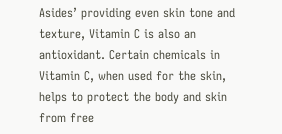Asides’ providing even skin tone and texture, Vitamin C is also an antioxidant. Certain chemicals in Vitamin C, when used for the skin, helps to protect the body and skin from free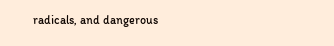radicals, and dangerous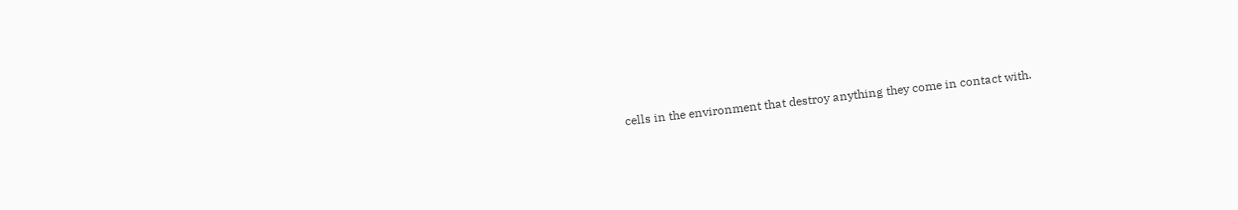cells in the environment that destroy anything they come in contact with.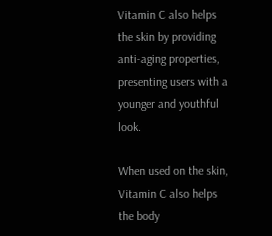Vitamin C also helps the skin by providing anti-aging properties, presenting users with a younger and youthful look.

When used on the skin, Vitamin C also helps the body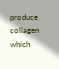produce collagen which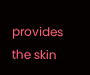provides the skin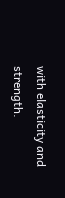with elasticity and strength.